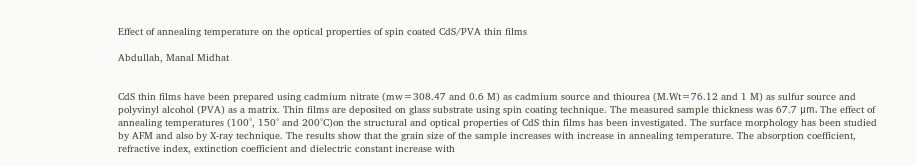Effect of annealing temperature on the optical properties of spin coated CdS/PVA thin films

Abdullah, Manal Midhat


CdS thin films have been prepared using cadmium nitrate (mw=308.47 and 0.6 M) as cadmium source and thiourea (M.Wt=76.12 and 1 M) as sulfur source and polyvinyl alcohol (PVA) as a matrix. Thin films are deposited on glass substrate using spin coating technique. The measured sample thickness was 67.7 μm. The effect of annealing temperatures (100°, 150° and 200°C)on the structural and optical properties of CdS thin films has been investigated. The surface morphology has been studied by AFM and also by X-ray technique. The results show that the grain size of the sample increases with increase in annealing temperature. The absorption coefficient, refractive index, extinction coefficient and dielectric constant increase with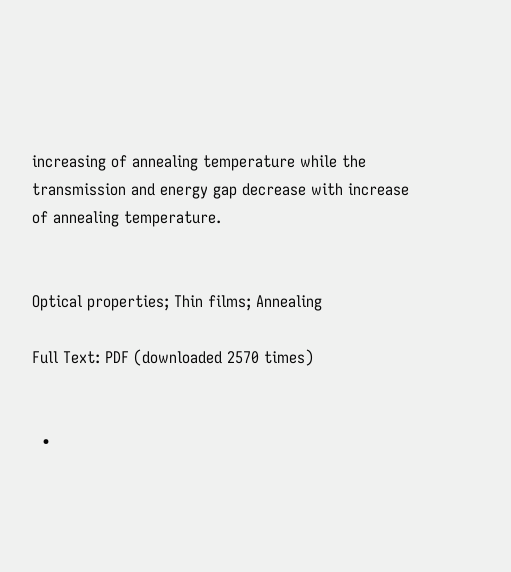increasing of annealing temperature while the transmission and energy gap decrease with increase of annealing temperature.


Optical properties; Thin films; Annealing

Full Text: PDF (downloaded 2570 times)


  •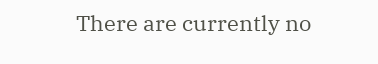There are currently no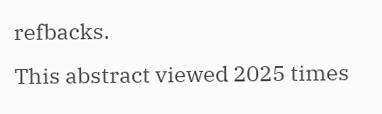refbacks.
This abstract viewed 2025 times